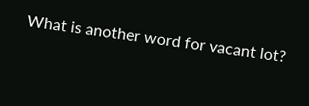What is another word for vacant lot?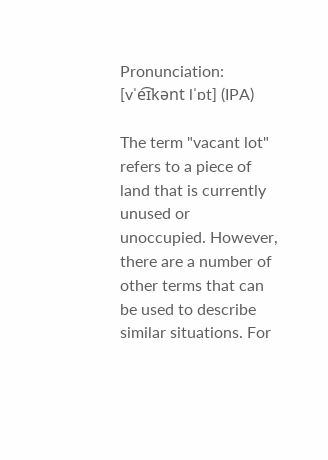Pronunciation: [vˈe͡ɪkənt lˈɒt] (IPA)

The term "vacant lot" refers to a piece of land that is currently unused or unoccupied. However, there are a number of other terms that can be used to describe similar situations. For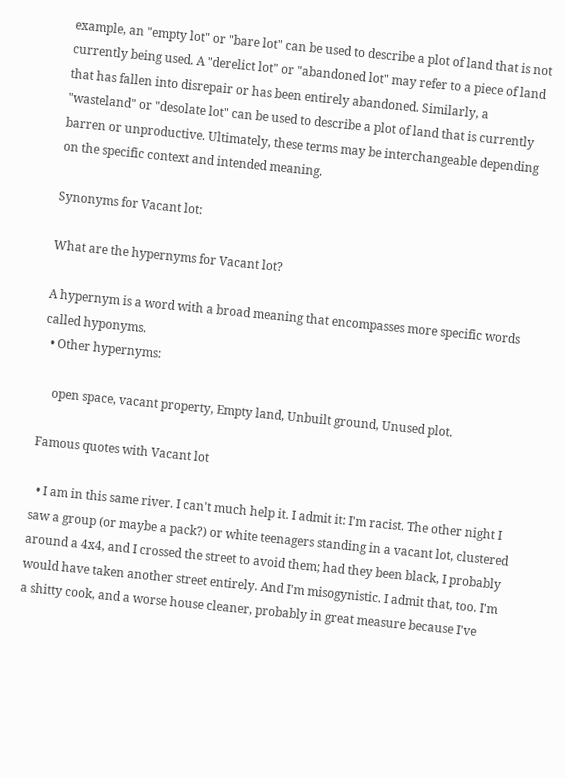example, an "empty lot" or "bare lot" can be used to describe a plot of land that is not currently being used. A "derelict lot" or "abandoned lot" may refer to a piece of land that has fallen into disrepair or has been entirely abandoned. Similarly, a "wasteland" or "desolate lot" can be used to describe a plot of land that is currently barren or unproductive. Ultimately, these terms may be interchangeable depending on the specific context and intended meaning.

Synonyms for Vacant lot:

What are the hypernyms for Vacant lot?

A hypernym is a word with a broad meaning that encompasses more specific words called hyponyms.
  • Other hypernyms:

    open space, vacant property, Empty land, Unbuilt ground, Unused plot.

Famous quotes with Vacant lot

  • I am in this same river. I can't much help it. I admit it: I'm racist. The other night I saw a group (or maybe a pack?) or white teenagers standing in a vacant lot, clustered around a 4x4, and I crossed the street to avoid them; had they been black, I probably would have taken another street entirely. And I'm misogynistic. I admit that, too. I'm a shitty cook, and a worse house cleaner, probably in great measure because I've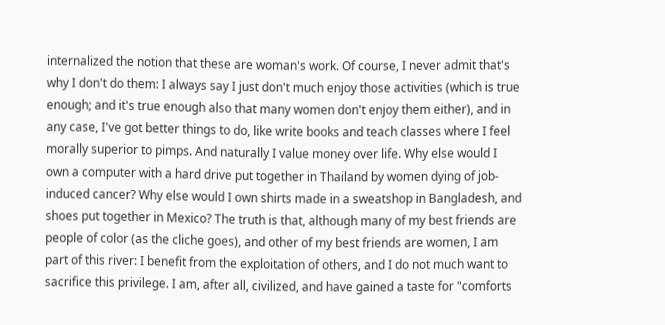internalized the notion that these are woman's work. Of course, I never admit that's why I don't do them: I always say I just don't much enjoy those activities (which is true enough; and it's true enough also that many women don't enjoy them either), and in any case, I've got better things to do, like write books and teach classes where I feel morally superior to pimps. And naturally I value money over life. Why else would I own a computer with a hard drive put together in Thailand by women dying of job-induced cancer? Why else would I own shirts made in a sweatshop in Bangladesh, and shoes put together in Mexico? The truth is that, although many of my best friends are people of color (as the cliche goes), and other of my best friends are women, I am part of this river: I benefit from the exploitation of others, and I do not much want to sacrifice this privilege. I am, after all, civilized, and have gained a taste for "comforts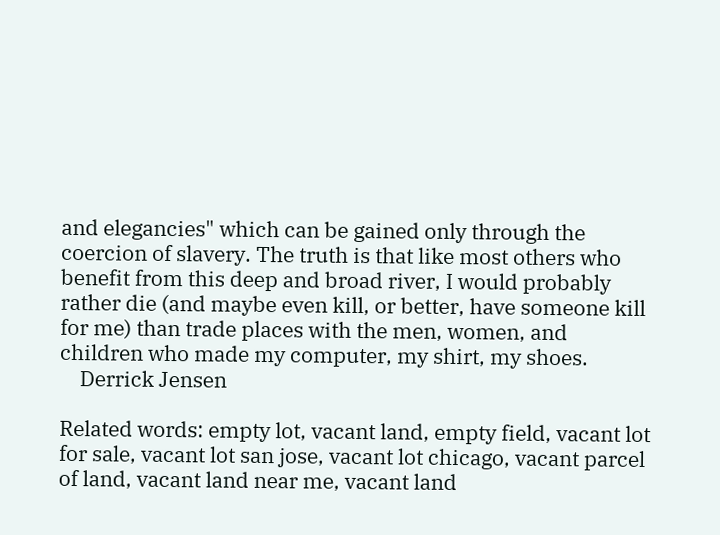and elegancies" which can be gained only through the coercion of slavery. The truth is that like most others who benefit from this deep and broad river, I would probably rather die (and maybe even kill, or better, have someone kill for me) than trade places with the men, women, and children who made my computer, my shirt, my shoes.
    Derrick Jensen

Related words: empty lot, vacant land, empty field, vacant lot for sale, vacant lot san jose, vacant lot chicago, vacant parcel of land, vacant land near me, vacant land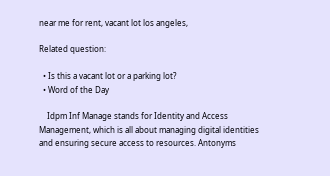near me for rent, vacant lot los angeles,

Related question:

  • Is this a vacant lot or a parking lot?
  • Word of the Day

    Idpm Inf Manage stands for Identity and Access Management, which is all about managing digital identities and ensuring secure access to resources. Antonyms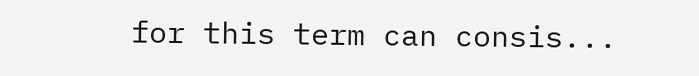for this term can consis...